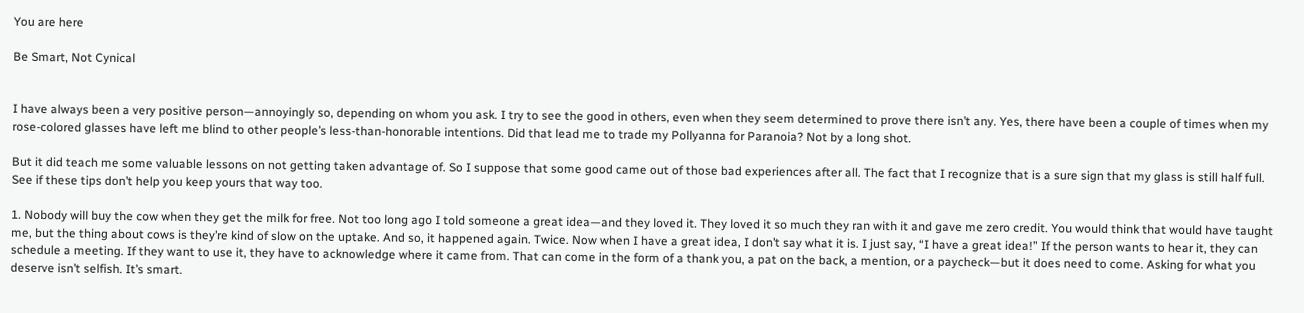You are here

Be Smart, Not Cynical


I have always been a very positive person—annoyingly so, depending on whom you ask. I try to see the good in others, even when they seem determined to prove there isn’t any. Yes, there have been a couple of times when my rose-colored glasses have left me blind to other people’s less-than-honorable intentions. Did that lead me to trade my Pollyanna for Paranoia? Not by a long shot.

But it did teach me some valuable lessons on not getting taken advantage of. So I suppose that some good came out of those bad experiences after all. The fact that I recognize that is a sure sign that my glass is still half full. See if these tips don’t help you keep yours that way too.

1. Nobody will buy the cow when they get the milk for free. Not too long ago I told someone a great idea—and they loved it. They loved it so much they ran with it and gave me zero credit. You would think that would have taught me, but the thing about cows is they’re kind of slow on the uptake. And so, it happened again. Twice. Now when I have a great idea, I don’t say what it is. I just say, “I have a great idea!” If the person wants to hear it, they can schedule a meeting. If they want to use it, they have to acknowledge where it came from. That can come in the form of a thank you, a pat on the back, a mention, or a paycheck—but it does need to come. Asking for what you deserve isn’t selfish. It’s smart.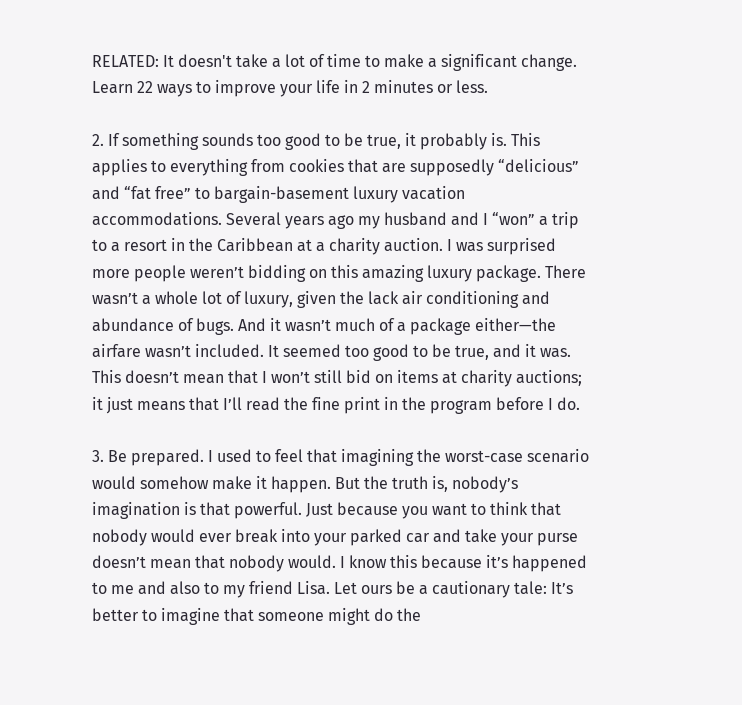RELATED: It doesn't take a lot of time to make a significant change. Learn 22 ways to improve your life in 2 minutes or less.

2. If something sounds too good to be true, it probably is. This applies to everything from cookies that are supposedly “delicious” and “fat free” to bargain-basement luxury vacation accommodations. Several years ago my husband and I “won” a trip to a resort in the Caribbean at a charity auction. I was surprised more people weren’t bidding on this amazing luxury package. There wasn’t a whole lot of luxury, given the lack air conditioning and abundance of bugs. And it wasn’t much of a package either—the airfare wasn’t included. It seemed too good to be true, and it was. This doesn’t mean that I won’t still bid on items at charity auctions; it just means that I’ll read the fine print in the program before I do.

3. Be prepared. I used to feel that imagining the worst-case scenario would somehow make it happen. But the truth is, nobody’s imagination is that powerful. Just because you want to think that nobody would ever break into your parked car and take your purse doesn’t mean that nobody would. I know this because it’s happened to me and also to my friend Lisa. Let ours be a cautionary tale: It’s better to imagine that someone might do the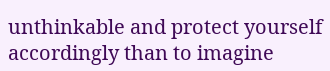unthinkable and protect yourself accordingly than to imagine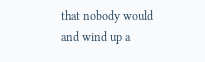that nobody would and wind up a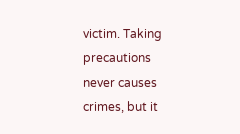victim. Taking precautions never causes crimes, but it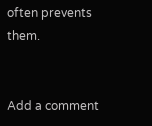often prevents them.


Add a comment